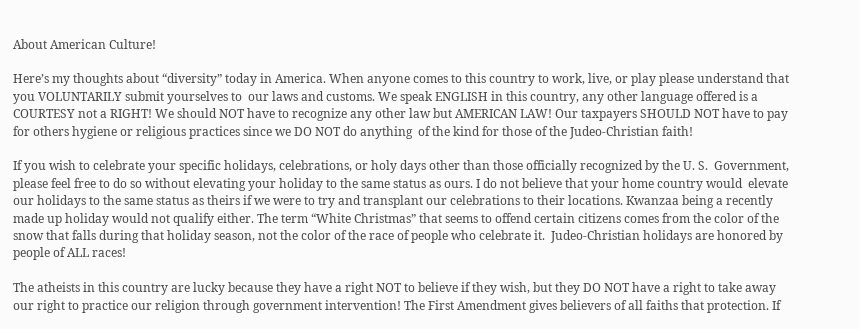About American Culture!

Here’s my thoughts about “diversity” today in America. When anyone comes to this country to work, live, or play please understand that you VOLUNTARILY submit yourselves to  our laws and customs. We speak ENGLISH in this country, any other language offered is a COURTESY not a RIGHT! We should NOT have to recognize any other law but AMERICAN LAW! Our taxpayers SHOULD NOT have to pay for others hygiene or religious practices since we DO NOT do anything  of the kind for those of the Judeo-Christian faith!

If you wish to celebrate your specific holidays, celebrations, or holy days other than those officially recognized by the U. S.  Government,  please feel free to do so without elevating your holiday to the same status as ours. I do not believe that your home country would  elevate our holidays to the same status as theirs if we were to try and transplant our celebrations to their locations. Kwanzaa being a recently made up holiday would not qualify either. The term “White Christmas” that seems to offend certain citizens comes from the color of the snow that falls during that holiday season, not the color of the race of people who celebrate it.  Judeo-Christian holidays are honored by people of ALL races!

The atheists in this country are lucky because they have a right NOT to believe if they wish, but they DO NOT have a right to take away our right to practice our religion through government intervention! The First Amendment gives believers of all faiths that protection. If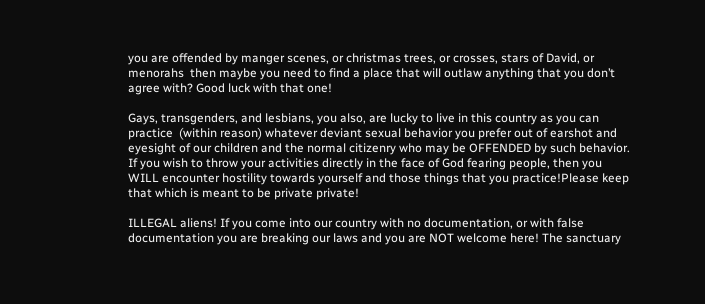you are offended by manger scenes, or christmas trees, or crosses, stars of David, or menorahs  then maybe you need to find a place that will outlaw anything that you don’t agree with? Good luck with that one!

Gays, transgenders, and lesbians, you also, are lucky to live in this country as you can practice  (within reason) whatever deviant sexual behavior you prefer out of earshot and eyesight of our children and the normal citizenry who may be OFFENDED by such behavior. If you wish to throw your activities directly in the face of God fearing people, then you WILL encounter hostility towards yourself and those things that you practice!Please keep that which is meant to be private private!

ILLEGAL aliens! If you come into our country with no documentation, or with false documentation you are breaking our laws and you are NOT welcome here! The sanctuary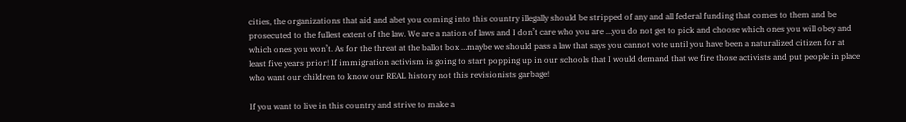cities, the organizations that aid and abet you coming into this country illegally should be stripped of any and all federal funding that comes to them and be prosecuted to the fullest extent of the law. We are a nation of laws and I don’t care who you are …you do not get to pick and choose which ones you will obey and which ones you won’t. As for the threat at the ballot box …maybe we should pass a law that says you cannot vote until you have been a naturalized citizen for at least five years prior! If immigration activism is going to start popping up in our schools that I would demand that we fire those activists and put people in place who want our children to know our REAL history not this revisionists garbage!

If you want to live in this country and strive to make a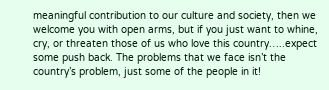meaningful contribution to our culture and society, then we welcome you with open arms, but if you just want to whine, cry, or threaten those of us who love this country…..expect some push back. The problems that we face isn’t the country’s problem, just some of the people in it!